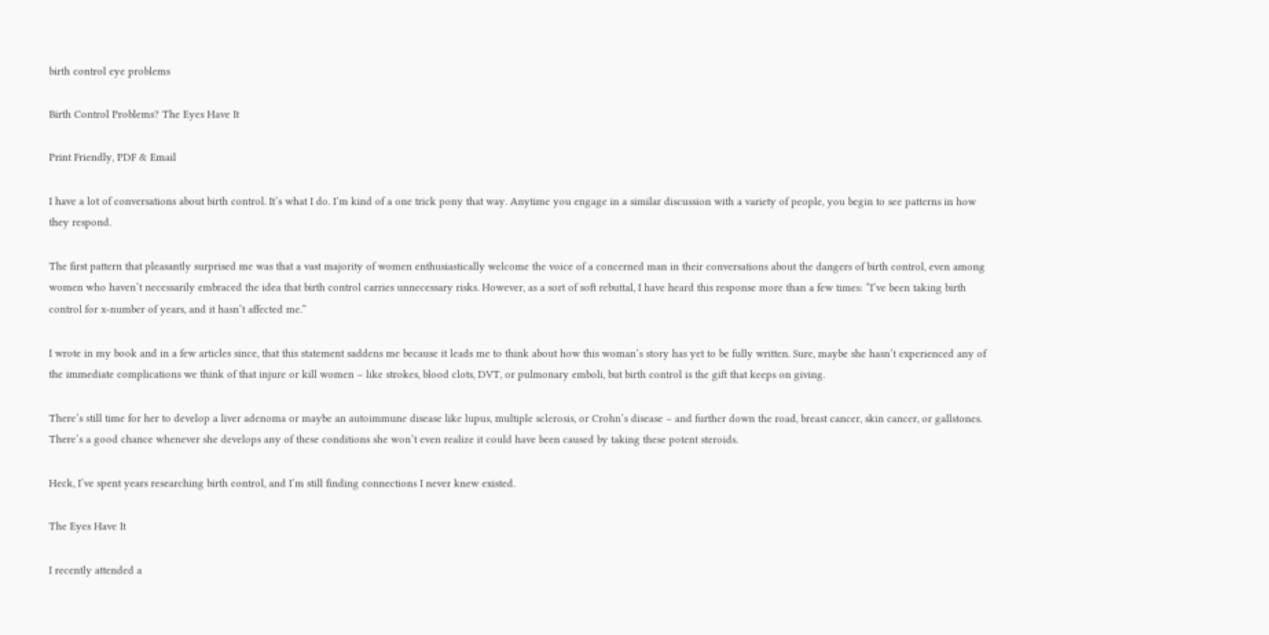birth control eye problems

Birth Control Problems? The Eyes Have It

Print Friendly, PDF & Email

I have a lot of conversations about birth control. It’s what I do. I’m kind of a one trick pony that way. Anytime you engage in a similar discussion with a variety of people, you begin to see patterns in how they respond.

The first pattern that pleasantly surprised me was that a vast majority of women enthusiastically welcome the voice of a concerned man in their conversations about the dangers of birth control, even among women who haven’t necessarily embraced the idea that birth control carries unnecessary risks. However, as a sort of soft rebuttal, I have heard this response more than a few times: “I’ve been taking birth control for x-number of years, and it hasn’t affected me.”

I wrote in my book and in a few articles since, that this statement saddens me because it leads me to think about how this woman’s story has yet to be fully written. Sure, maybe she hasn’t experienced any of the immediate complications we think of that injure or kill women – like strokes, blood clots, DVT, or pulmonary emboli, but birth control is the gift that keeps on giving.

There’s still time for her to develop a liver adenoma or maybe an autoimmune disease like lupus, multiple sclerosis, or Crohn’s disease – and further down the road, breast cancer, skin cancer, or gallstones. There’s a good chance whenever she develops any of these conditions she won’t even realize it could have been caused by taking these potent steroids.

Heck, I’ve spent years researching birth control, and I’m still finding connections I never knew existed.

The Eyes Have It

I recently attended a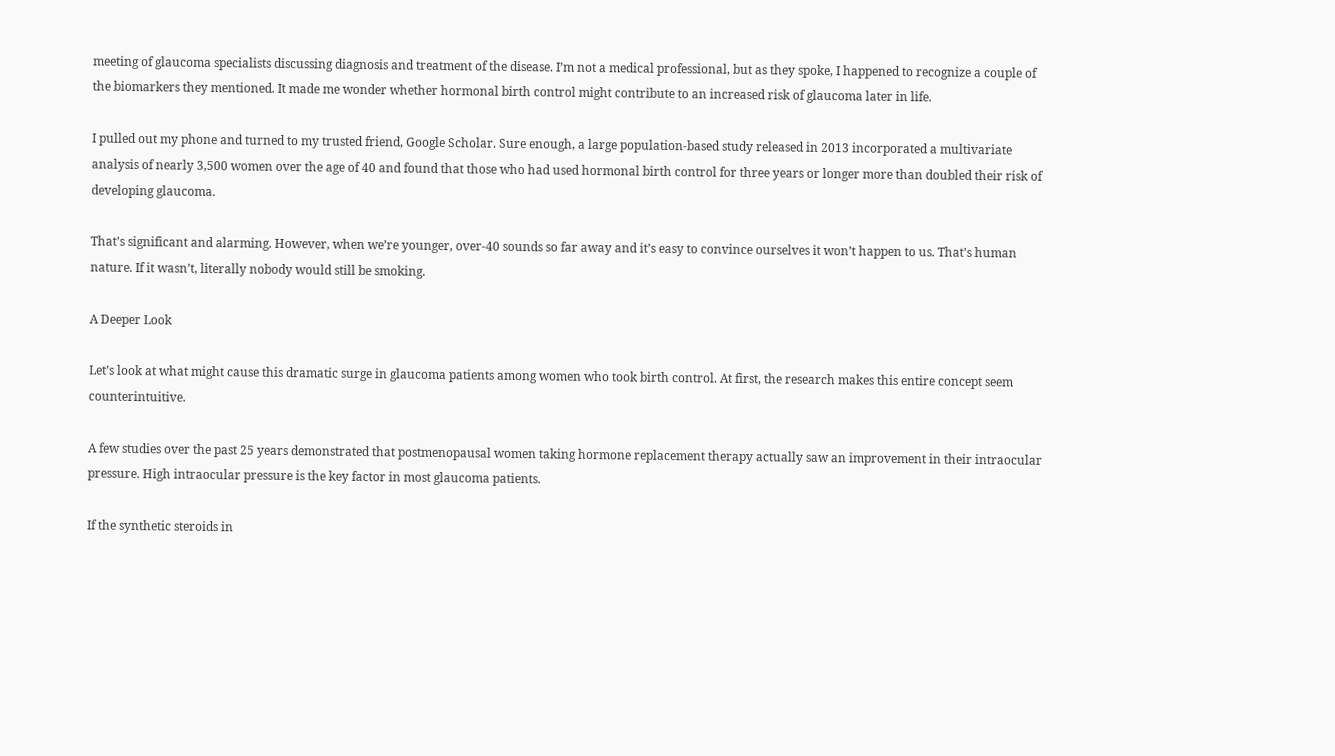meeting of glaucoma specialists discussing diagnosis and treatment of the disease. I’m not a medical professional, but as they spoke, I happened to recognize a couple of the biomarkers they mentioned. It made me wonder whether hormonal birth control might contribute to an increased risk of glaucoma later in life.

I pulled out my phone and turned to my trusted friend, Google Scholar. Sure enough, a large population-based study released in 2013 incorporated a multivariate analysis of nearly 3,500 women over the age of 40 and found that those who had used hormonal birth control for three years or longer more than doubled their risk of developing glaucoma.

That’s significant and alarming. However, when we’re younger, over-40 sounds so far away and it’s easy to convince ourselves it won’t happen to us. That’s human nature. If it wasn’t, literally nobody would still be smoking.

A Deeper Look

Let’s look at what might cause this dramatic surge in glaucoma patients among women who took birth control. At first, the research makes this entire concept seem counterintuitive.

A few studies over the past 25 years demonstrated that postmenopausal women taking hormone replacement therapy actually saw an improvement in their intraocular pressure. High intraocular pressure is the key factor in most glaucoma patients.

If the synthetic steroids in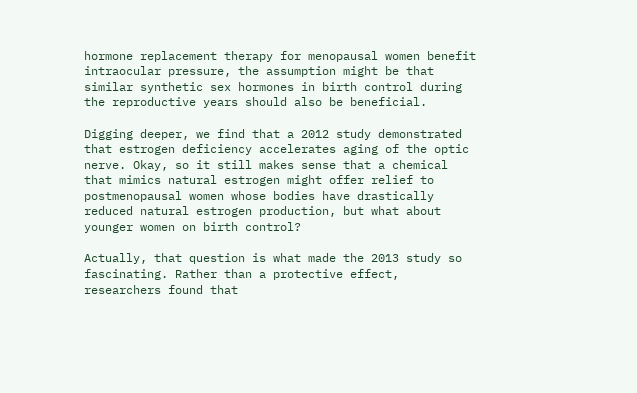hormone replacement therapy for menopausal women benefit intraocular pressure, the assumption might be that similar synthetic sex hormones in birth control during the reproductive years should also be beneficial.

Digging deeper, we find that a 2012 study demonstrated that estrogen deficiency accelerates aging of the optic nerve. Okay, so it still makes sense that a chemical that mimics natural estrogen might offer relief to postmenopausal women whose bodies have drastically reduced natural estrogen production, but what about younger women on birth control?

Actually, that question is what made the 2013 study so fascinating. Rather than a protective effect, researchers found that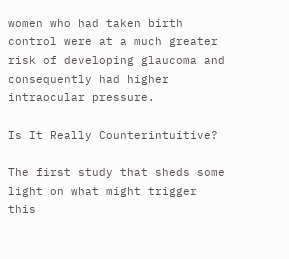women who had taken birth control were at a much greater risk of developing glaucoma and consequently had higher intraocular pressure.

Is It Really Counterintuitive?

The first study that sheds some light on what might trigger this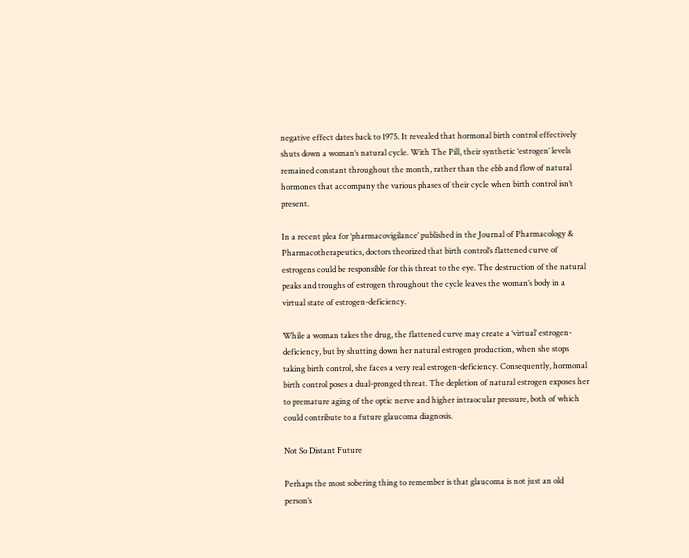negative effect dates back to 1975. It revealed that hormonal birth control effectively shuts down a woman’s natural cycle. With The Pill, their synthetic ‘estrogen’ levels remained constant throughout the month, rather than the ebb and flow of natural hormones that accompany the various phases of their cycle when birth control isn’t present.

In a recent plea for ‘pharmacovigilance’ published in the Journal of Pharmacology & Pharmacotherapeutics, doctors theorized that birth control’s flattened curve of estrogens could be responsible for this threat to the eye. The destruction of the natural peaks and troughs of estrogen throughout the cycle leaves the woman’s body in a virtual state of estrogen-deficiency.

While a woman takes the drug, the flattened curve may create a ‘virtual’ estrogen-deficiency, but by shutting down her natural estrogen production, when she stops taking birth control, she faces a very real estrogen-deficiency. Consequently, hormonal birth control poses a dual-pronged threat. The depletion of natural estrogen exposes her to premature aging of the optic nerve and higher intraocular pressure, both of which could contribute to a future glaucoma diagnosis.

Not So Distant Future

Perhaps the most sobering thing to remember is that glaucoma is not just an old person’s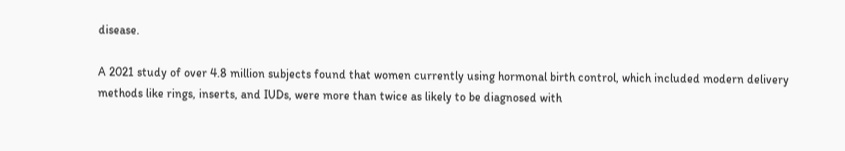disease.

A 2021 study of over 4.8 million subjects found that women currently using hormonal birth control, which included modern delivery methods like rings, inserts, and IUDs, were more than twice as likely to be diagnosed with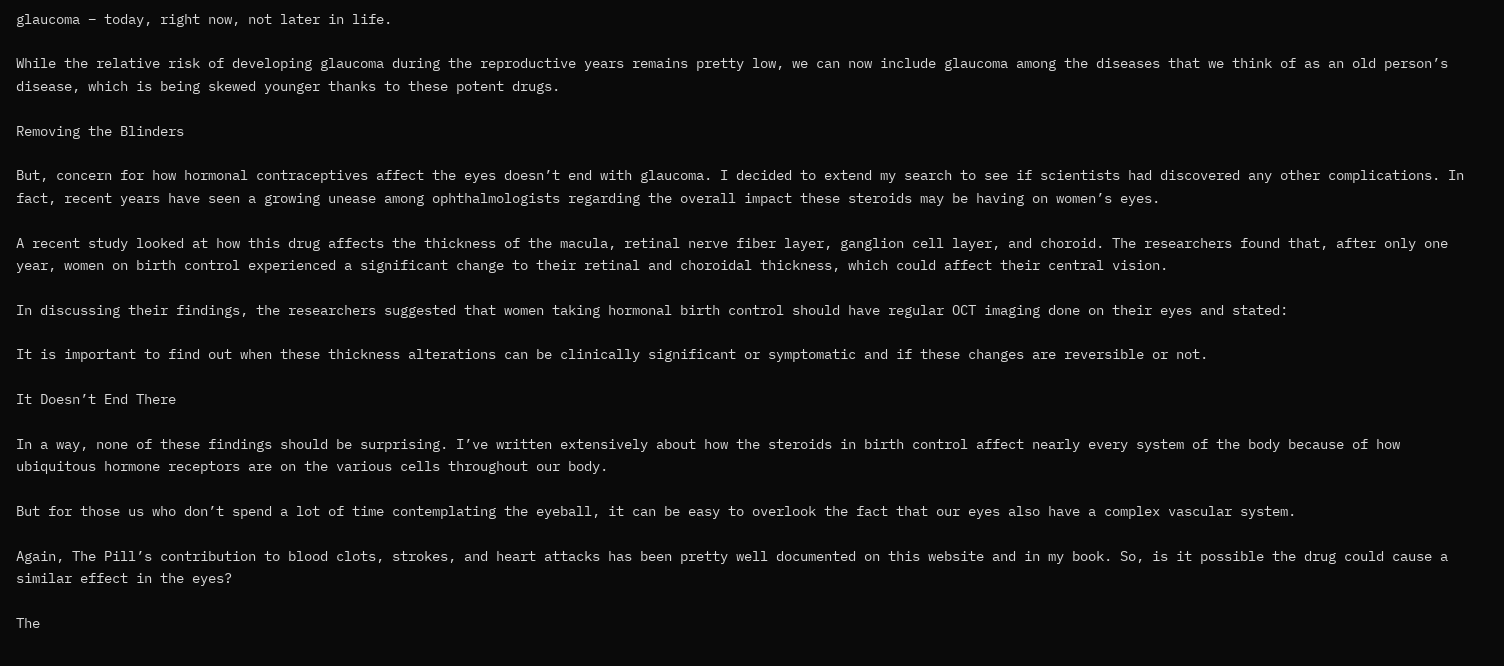glaucoma – today, right now, not later in life.

While the relative risk of developing glaucoma during the reproductive years remains pretty low, we can now include glaucoma among the diseases that we think of as an old person’s disease, which is being skewed younger thanks to these potent drugs.

Removing the Blinders

But, concern for how hormonal contraceptives affect the eyes doesn’t end with glaucoma. I decided to extend my search to see if scientists had discovered any other complications. In fact, recent years have seen a growing unease among ophthalmologists regarding the overall impact these steroids may be having on women’s eyes.

A recent study looked at how this drug affects the thickness of the macula, retinal nerve fiber layer, ganglion cell layer, and choroid. The researchers found that, after only one year, women on birth control experienced a significant change to their retinal and choroidal thickness, which could affect their central vision.

In discussing their findings, the researchers suggested that women taking hormonal birth control should have regular OCT imaging done on their eyes and stated:

It is important to find out when these thickness alterations can be clinically significant or symptomatic and if these changes are reversible or not.

It Doesn’t End There

In a way, none of these findings should be surprising. I’ve written extensively about how the steroids in birth control affect nearly every system of the body because of how ubiquitous hormone receptors are on the various cells throughout our body.

But for those us who don’t spend a lot of time contemplating the eyeball, it can be easy to overlook the fact that our eyes also have a complex vascular system.

Again, The Pill’s contribution to blood clots, strokes, and heart attacks has been pretty well documented on this website and in my book. So, is it possible the drug could cause a similar effect in the eyes?

The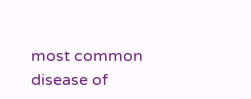most common disease of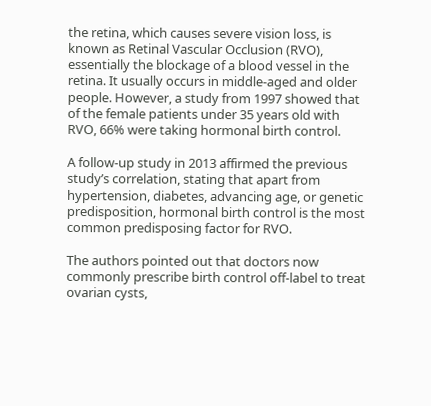the retina, which causes severe vision loss, is known as Retinal Vascular Occlusion (RVO), essentially the blockage of a blood vessel in the retina. It usually occurs in middle-aged and older people. However, a study from 1997 showed that of the female patients under 35 years old with RVO, 66% were taking hormonal birth control.

A follow-up study in 2013 affirmed the previous study’s correlation, stating that apart from hypertension, diabetes, advancing age, or genetic predisposition, hormonal birth control is the most common predisposing factor for RVO.

The authors pointed out that doctors now commonly prescribe birth control off-label to treat ovarian cysts,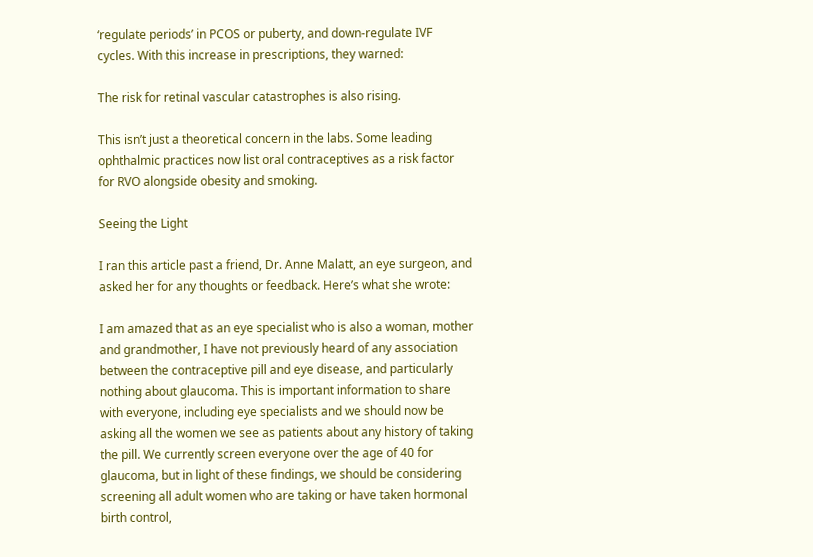‘regulate periods’ in PCOS or puberty, and down-regulate IVF cycles. With this increase in prescriptions, they warned:

The risk for retinal vascular catastrophes is also rising.

This isn’t just a theoretical concern in the labs. Some leading ophthalmic practices now list oral contraceptives as a risk factor for RVO alongside obesity and smoking.

Seeing the Light

I ran this article past a friend, Dr. Anne Malatt, an eye surgeon, and asked her for any thoughts or feedback. Here’s what she wrote:

I am amazed that as an eye specialist who is also a woman, mother and grandmother, I have not previously heard of any association between the contraceptive pill and eye disease, and particularly nothing about glaucoma. This is important information to share with everyone, including eye specialists and we should now be asking all the women we see as patients about any history of taking the pill. We currently screen everyone over the age of 40 for glaucoma, but in light of these findings, we should be considering screening all adult women who are taking or have taken hormonal birth control,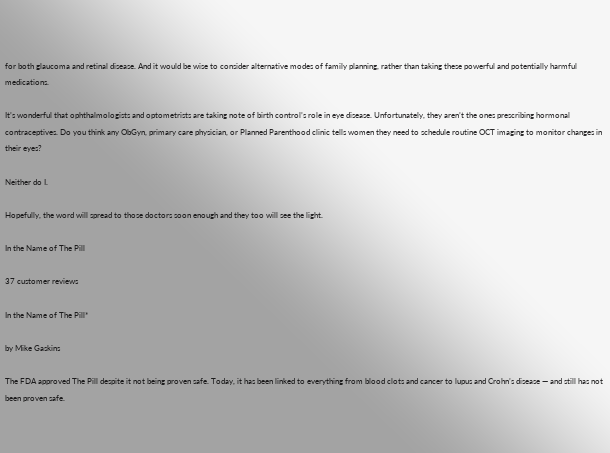for both glaucoma and retinal disease. And it would be wise to consider alternative modes of family planning, rather than taking these powerful and potentially harmful medications.

It’s wonderful that ophthalmologists and optometrists are taking note of birth control’s role in eye disease. Unfortunately, they aren’t the ones prescribing hormonal contraceptives. Do you think any ObGyn, primary care physician, or Planned Parenthood clinic tells women they need to schedule routine OCT imaging to monitor changes in their eyes?

Neither do I.

Hopefully, the word will spread to those doctors soon enough and they too will see the light.

In the Name of The Pill

37 customer reviews

In the Name of The Pill*

by Mike Gaskins

The FDA approved The Pill despite it not being proven safe. Today, it has been linked to everything from blood clots and cancer to lupus and Crohn’s disease — and still has not been proven safe.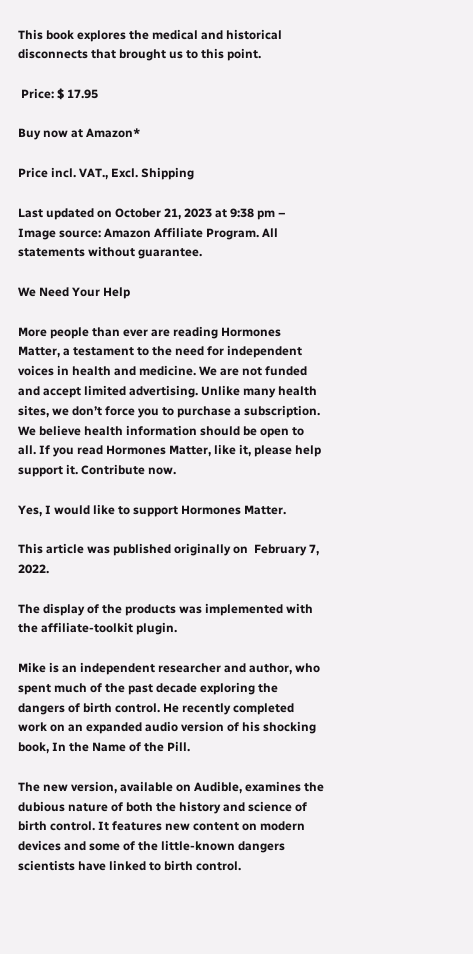This book explores the medical and historical disconnects that brought us to this point.

 Price: $ 17.95

Buy now at Amazon*

Price incl. VAT., Excl. Shipping

Last updated on October 21, 2023 at 9:38 pm – Image source: Amazon Affiliate Program. All statements without guarantee.

We Need Your Help

More people than ever are reading Hormones Matter, a testament to the need for independent voices in health and medicine. We are not funded and accept limited advertising. Unlike many health sites, we don’t force you to purchase a subscription. We believe health information should be open to all. If you read Hormones Matter, like it, please help support it. Contribute now.

Yes, I would like to support Hormones Matter.

This article was published originally on  February 7, 2022.

The display of the products was implemented with the affiliate-toolkit plugin.

Mike is an independent researcher and author, who spent much of the past decade exploring the dangers of birth control. He recently completed work on an expanded audio version of his shocking book, In the Name of the Pill.

The new version, available on Audible, examines the dubious nature of both the history and science of birth control. It features new content on modern devices and some of the little-known dangers scientists have linked to birth control.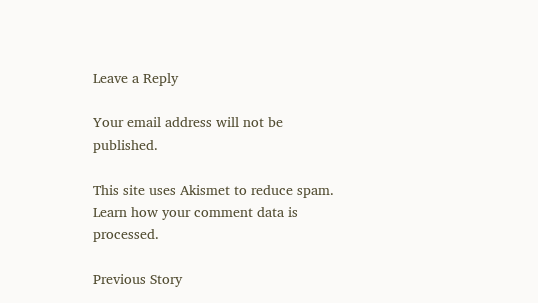Leave a Reply

Your email address will not be published.

This site uses Akismet to reduce spam. Learn how your comment data is processed.

Previous Story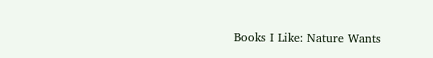Books I Like: Nature Wants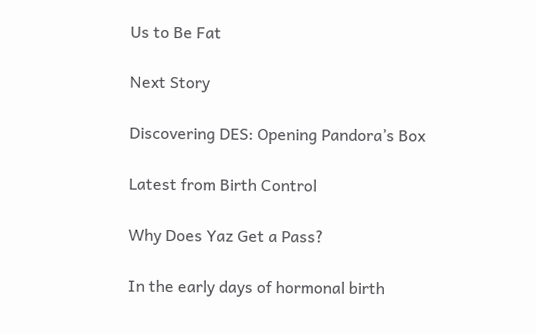Us to Be Fat

Next Story

Discovering DES: Opening Pandora’s Box

Latest from Birth Control

Why Does Yaz Get a Pass?

In the early days of hormonal birth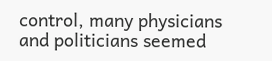control, many physicians and politicians seemed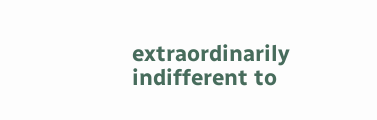extraordinarily indifferent to